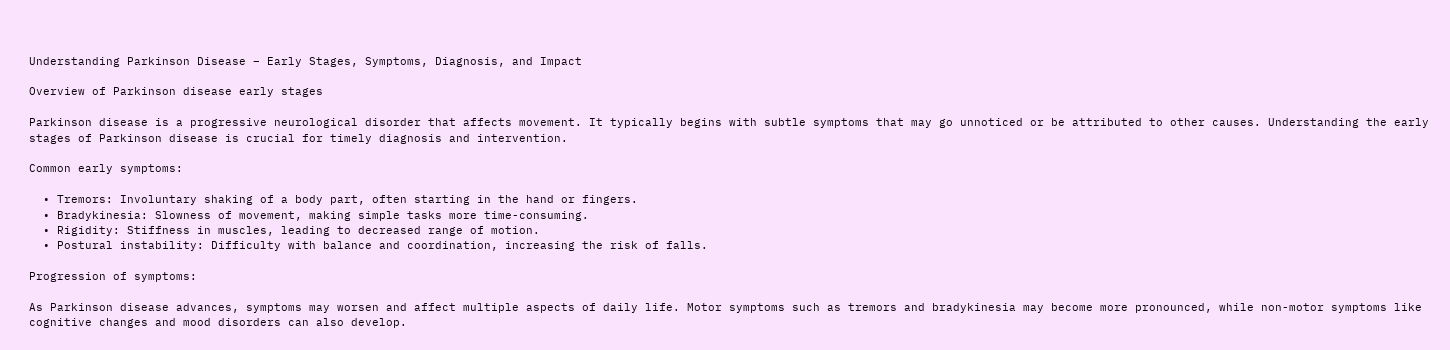Understanding Parkinson Disease – Early Stages, Symptoms, Diagnosis, and Impact

Overview of Parkinson disease early stages

Parkinson disease is a progressive neurological disorder that affects movement. It typically begins with subtle symptoms that may go unnoticed or be attributed to other causes. Understanding the early stages of Parkinson disease is crucial for timely diagnosis and intervention.

Common early symptoms:

  • Tremors: Involuntary shaking of a body part, often starting in the hand or fingers.
  • Bradykinesia: Slowness of movement, making simple tasks more time-consuming.
  • Rigidity: Stiffness in muscles, leading to decreased range of motion.
  • Postural instability: Difficulty with balance and coordination, increasing the risk of falls.

Progression of symptoms:

As Parkinson disease advances, symptoms may worsen and affect multiple aspects of daily life. Motor symptoms such as tremors and bradykinesia may become more pronounced, while non-motor symptoms like cognitive changes and mood disorders can also develop.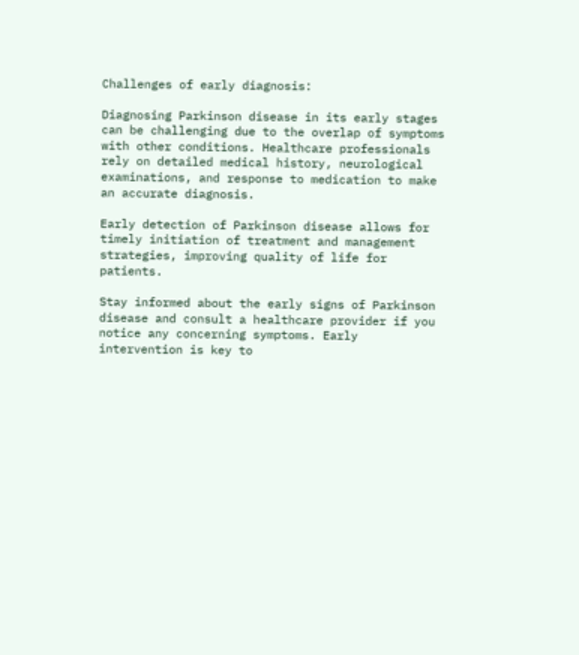Challenges of early diagnosis:

Diagnosing Parkinson disease in its early stages can be challenging due to the overlap of symptoms with other conditions. Healthcare professionals rely on detailed medical history, neurological examinations, and response to medication to make an accurate diagnosis.

Early detection of Parkinson disease allows for timely initiation of treatment and management strategies, improving quality of life for patients.

Stay informed about the early signs of Parkinson disease and consult a healthcare provider if you notice any concerning symptoms. Early intervention is key to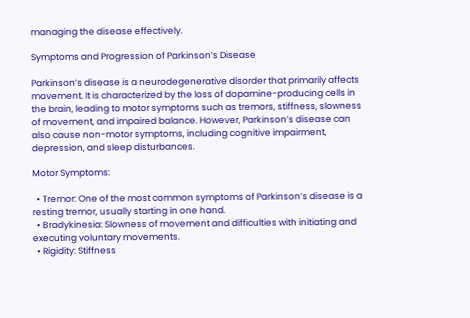managing the disease effectively.

Symptoms and Progression of Parkinson’s Disease

Parkinson’s disease is a neurodegenerative disorder that primarily affects movement. It is characterized by the loss of dopamine-producing cells in the brain, leading to motor symptoms such as tremors, stiffness, slowness of movement, and impaired balance. However, Parkinson’s disease can also cause non-motor symptoms, including cognitive impairment, depression, and sleep disturbances.

Motor Symptoms:

  • Tremor: One of the most common symptoms of Parkinson’s disease is a resting tremor, usually starting in one hand.
  • Bradykinesia: Slowness of movement and difficulties with initiating and executing voluntary movements.
  • Rigidity: Stiffness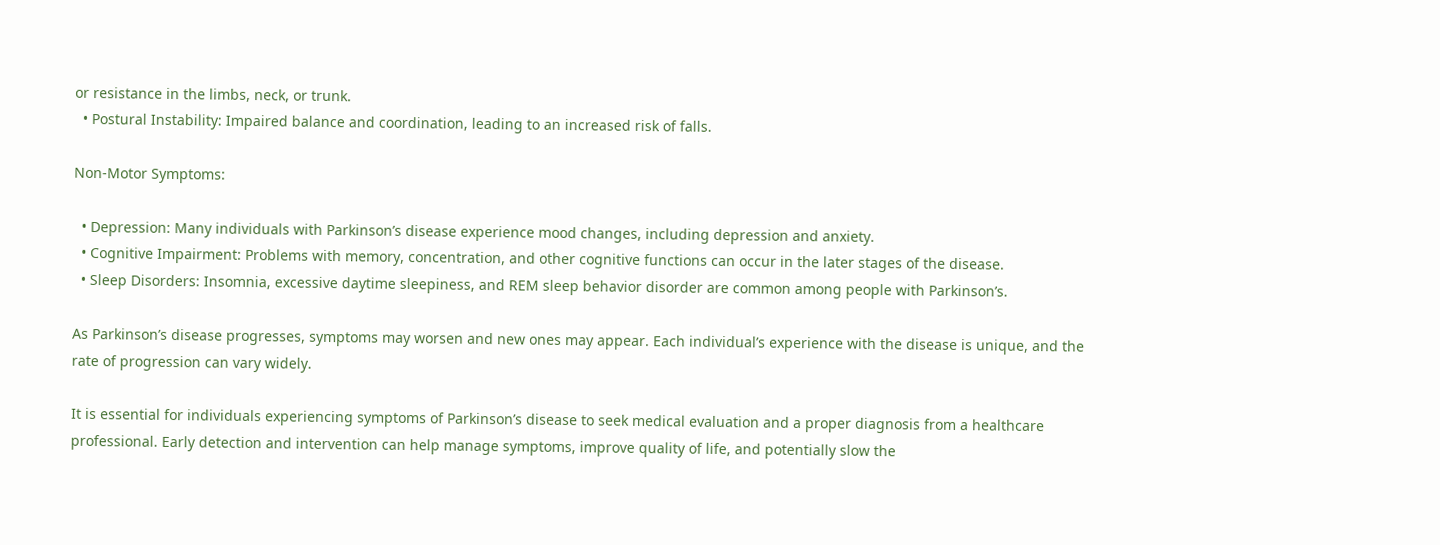or resistance in the limbs, neck, or trunk.
  • Postural Instability: Impaired balance and coordination, leading to an increased risk of falls.

Non-Motor Symptoms:

  • Depression: Many individuals with Parkinson’s disease experience mood changes, including depression and anxiety.
  • Cognitive Impairment: Problems with memory, concentration, and other cognitive functions can occur in the later stages of the disease.
  • Sleep Disorders: Insomnia, excessive daytime sleepiness, and REM sleep behavior disorder are common among people with Parkinson’s.

As Parkinson’s disease progresses, symptoms may worsen and new ones may appear. Each individual’s experience with the disease is unique, and the rate of progression can vary widely.

It is essential for individuals experiencing symptoms of Parkinson’s disease to seek medical evaluation and a proper diagnosis from a healthcare professional. Early detection and intervention can help manage symptoms, improve quality of life, and potentially slow the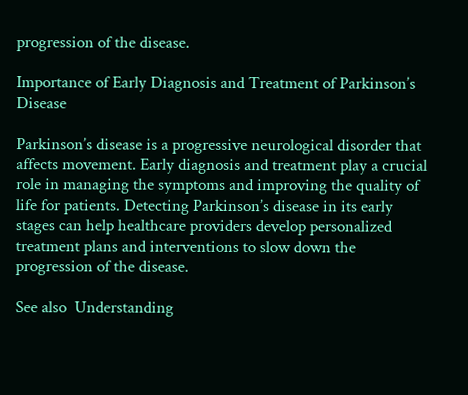progression of the disease.

Importance of Early Diagnosis and Treatment of Parkinson’s Disease

Parkinson’s disease is a progressive neurological disorder that affects movement. Early diagnosis and treatment play a crucial role in managing the symptoms and improving the quality of life for patients. Detecting Parkinson’s disease in its early stages can help healthcare providers develop personalized treatment plans and interventions to slow down the progression of the disease.

See also  Understanding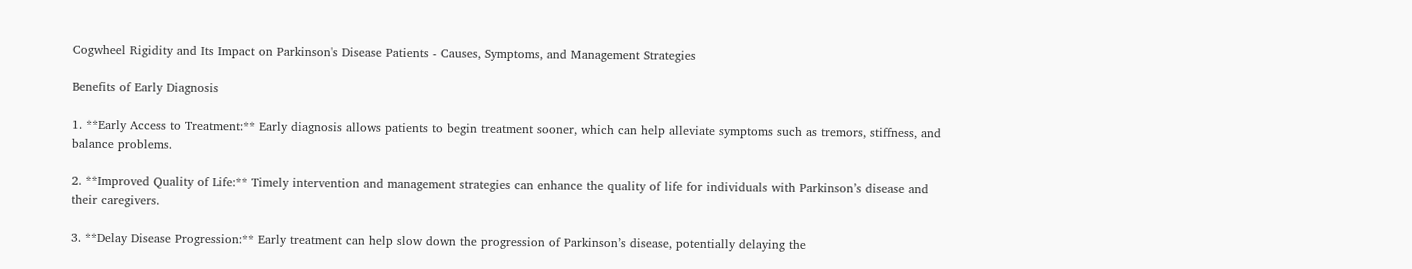Cogwheel Rigidity and Its Impact on Parkinson's Disease Patients - Causes, Symptoms, and Management Strategies

Benefits of Early Diagnosis

1. **Early Access to Treatment:** Early diagnosis allows patients to begin treatment sooner, which can help alleviate symptoms such as tremors, stiffness, and balance problems.

2. **Improved Quality of Life:** Timely intervention and management strategies can enhance the quality of life for individuals with Parkinson’s disease and their caregivers.

3. **Delay Disease Progression:** Early treatment can help slow down the progression of Parkinson’s disease, potentially delaying the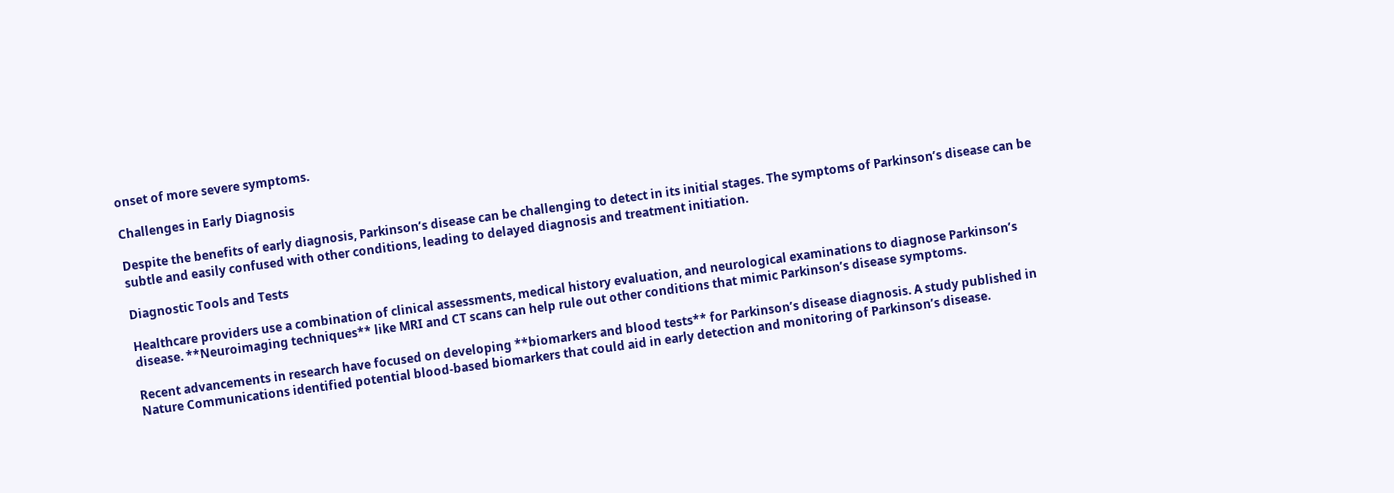onset of more severe symptoms.

Challenges in Early Diagnosis

Despite the benefits of early diagnosis, Parkinson’s disease can be challenging to detect in its initial stages. The symptoms of Parkinson’s disease can be subtle and easily confused with other conditions, leading to delayed diagnosis and treatment initiation.

Diagnostic Tools and Tests

Healthcare providers use a combination of clinical assessments, medical history evaluation, and neurological examinations to diagnose Parkinson’s disease. **Neuroimaging techniques** like MRI and CT scans can help rule out other conditions that mimic Parkinson’s disease symptoms.

Recent advancements in research have focused on developing **biomarkers and blood tests** for Parkinson’s disease diagnosis. A study published in Nature Communications identified potential blood-based biomarkers that could aid in early detection and monitoring of Parkinson’s disease.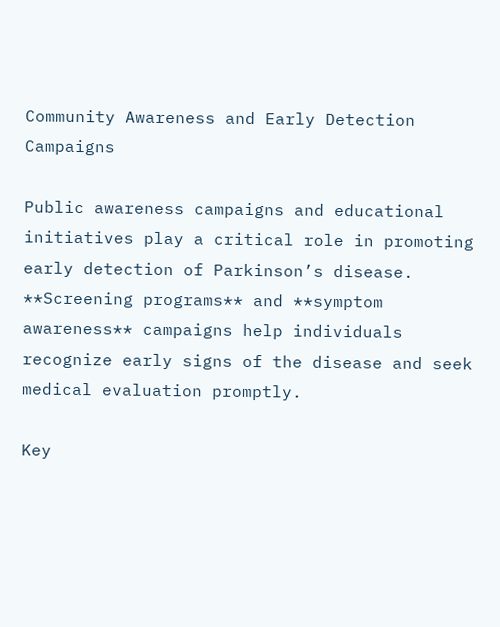Community Awareness and Early Detection Campaigns

Public awareness campaigns and educational initiatives play a critical role in promoting early detection of Parkinson’s disease. **Screening programs** and **symptom awareness** campaigns help individuals recognize early signs of the disease and seek medical evaluation promptly.

Key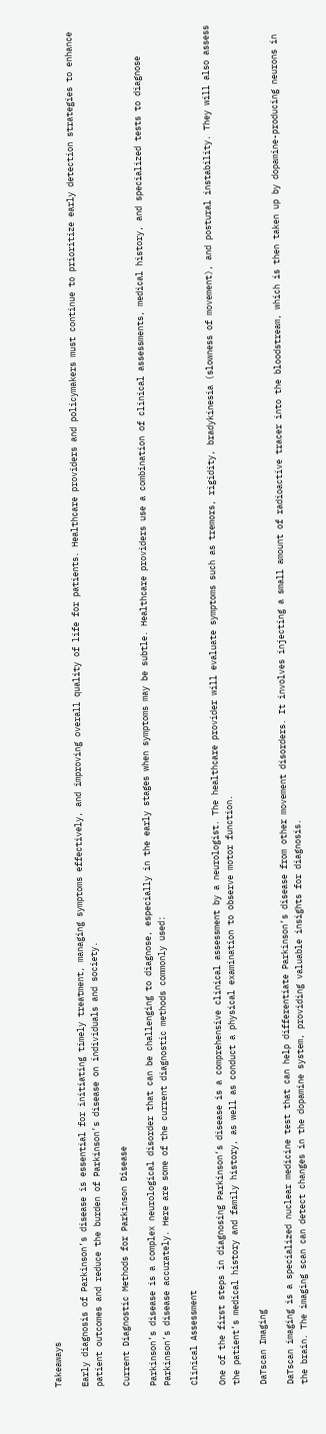Takeaways

Early diagnosis of Parkinson’s disease is essential for initiating timely treatment, managing symptoms effectively, and improving overall quality of life for patients. Healthcare providers and policymakers must continue to prioritize early detection strategies to enhance patient outcomes and reduce the burden of Parkinson’s disease on individuals and society.

Current Diagnostic Methods for Parkinson Disease

Parkinson’s disease is a complex neurological disorder that can be challenging to diagnose, especially in the early stages when symptoms may be subtle. Healthcare providers use a combination of clinical assessments, medical history, and specialized tests to diagnose Parkinson’s disease accurately. Here are some of the current diagnostic methods commonly used:

Clinical Assessment

One of the first steps in diagnosing Parkinson’s disease is a comprehensive clinical assessment by a neurologist. The healthcare provider will evaluate symptoms such as tremors, rigidity, bradykinesia (slowness of movement), and postural instability. They will also assess the patient’s medical history and family history, as well as conduct a physical examination to observe motor function.

DaTscan Imaging

DaTscan imaging is a specialized nuclear medicine test that can help differentiate Parkinson’s disease from other movement disorders. It involves injecting a small amount of radioactive tracer into the bloodstream, which is then taken up by dopamine-producing neurons in the brain. The imaging scan can detect changes in the dopamine system, providing valuable insights for diagnosis.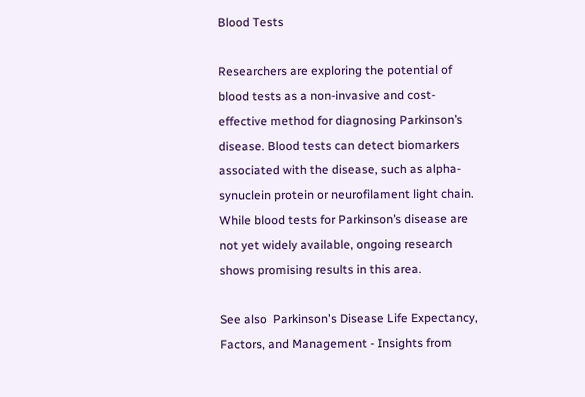Blood Tests

Researchers are exploring the potential of blood tests as a non-invasive and cost-effective method for diagnosing Parkinson’s disease. Blood tests can detect biomarkers associated with the disease, such as alpha-synuclein protein or neurofilament light chain. While blood tests for Parkinson’s disease are not yet widely available, ongoing research shows promising results in this area.

See also  Parkinson's Disease Life Expectancy, Factors, and Management - Insights from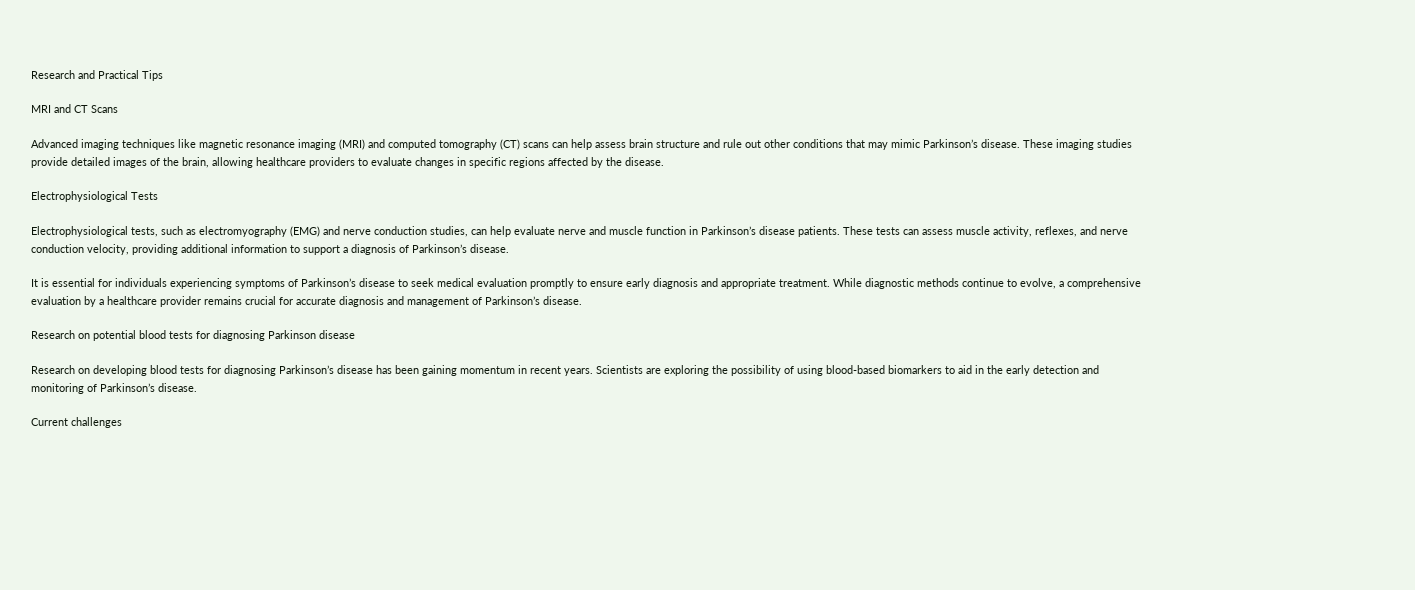Research and Practical Tips

MRI and CT Scans

Advanced imaging techniques like magnetic resonance imaging (MRI) and computed tomography (CT) scans can help assess brain structure and rule out other conditions that may mimic Parkinson’s disease. These imaging studies provide detailed images of the brain, allowing healthcare providers to evaluate changes in specific regions affected by the disease.

Electrophysiological Tests

Electrophysiological tests, such as electromyography (EMG) and nerve conduction studies, can help evaluate nerve and muscle function in Parkinson’s disease patients. These tests can assess muscle activity, reflexes, and nerve conduction velocity, providing additional information to support a diagnosis of Parkinson’s disease.

It is essential for individuals experiencing symptoms of Parkinson’s disease to seek medical evaluation promptly to ensure early diagnosis and appropriate treatment. While diagnostic methods continue to evolve, a comprehensive evaluation by a healthcare provider remains crucial for accurate diagnosis and management of Parkinson’s disease.

Research on potential blood tests for diagnosing Parkinson disease

Research on developing blood tests for diagnosing Parkinson’s disease has been gaining momentum in recent years. Scientists are exploring the possibility of using blood-based biomarkers to aid in the early detection and monitoring of Parkinson’s disease.

Current challenges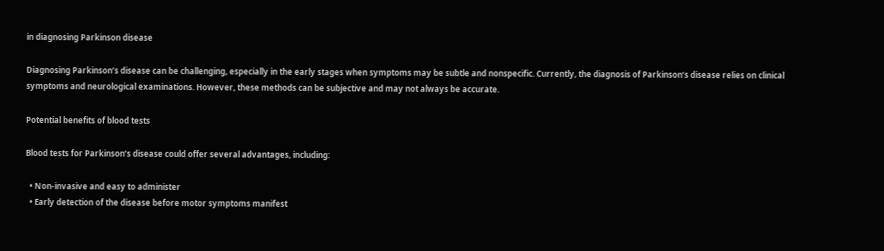in diagnosing Parkinson disease

Diagnosing Parkinson’s disease can be challenging, especially in the early stages when symptoms may be subtle and nonspecific. Currently, the diagnosis of Parkinson’s disease relies on clinical symptoms and neurological examinations. However, these methods can be subjective and may not always be accurate.

Potential benefits of blood tests

Blood tests for Parkinson’s disease could offer several advantages, including:

  • Non-invasive and easy to administer
  • Early detection of the disease before motor symptoms manifest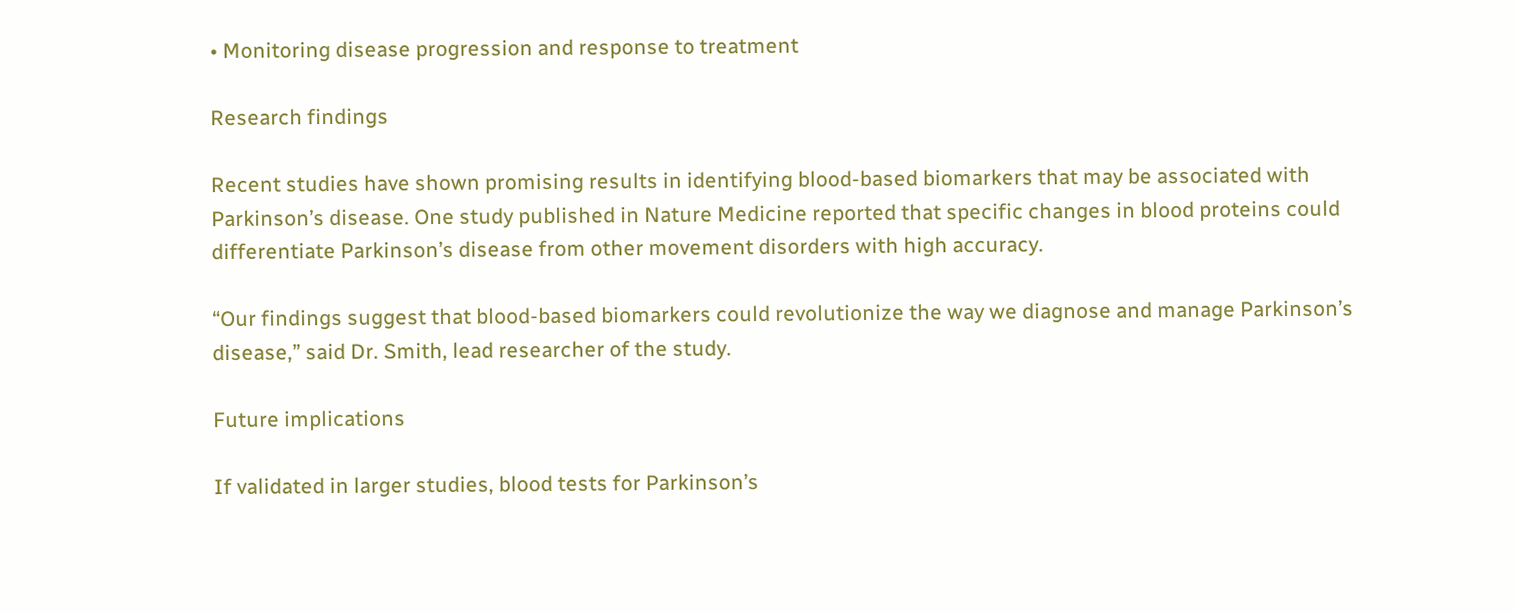• Monitoring disease progression and response to treatment

Research findings

Recent studies have shown promising results in identifying blood-based biomarkers that may be associated with Parkinson’s disease. One study published in Nature Medicine reported that specific changes in blood proteins could differentiate Parkinson’s disease from other movement disorders with high accuracy.

“Our findings suggest that blood-based biomarkers could revolutionize the way we diagnose and manage Parkinson’s disease,” said Dr. Smith, lead researcher of the study.

Future implications

If validated in larger studies, blood tests for Parkinson’s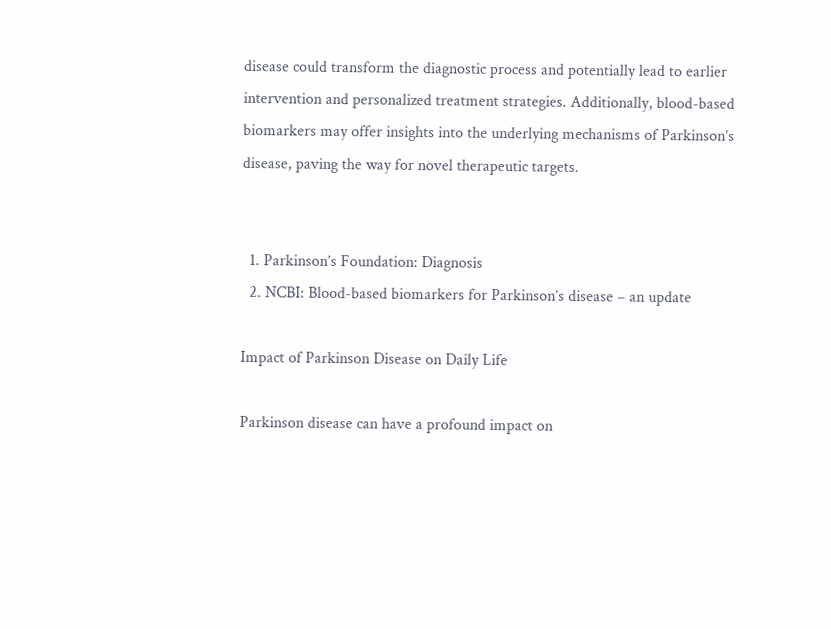disease could transform the diagnostic process and potentially lead to earlier intervention and personalized treatment strategies. Additionally, blood-based biomarkers may offer insights into the underlying mechanisms of Parkinson’s disease, paving the way for novel therapeutic targets.


  1. Parkinson’s Foundation: Diagnosis
  2. NCBI: Blood-based biomarkers for Parkinson’s disease – an update

Impact of Parkinson Disease on Daily Life

Parkinson disease can have a profound impact on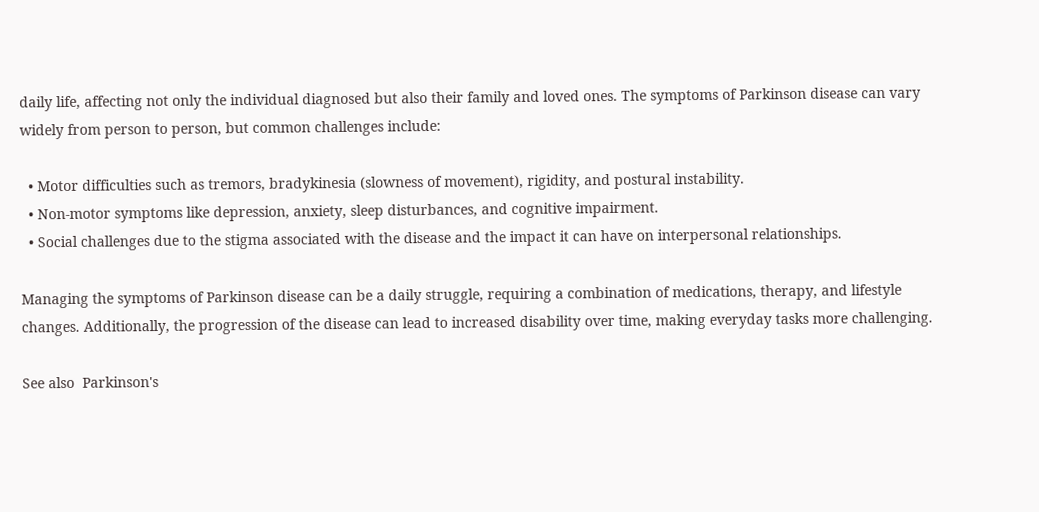daily life, affecting not only the individual diagnosed but also their family and loved ones. The symptoms of Parkinson disease can vary widely from person to person, but common challenges include:

  • Motor difficulties such as tremors, bradykinesia (slowness of movement), rigidity, and postural instability.
  • Non-motor symptoms like depression, anxiety, sleep disturbances, and cognitive impairment.
  • Social challenges due to the stigma associated with the disease and the impact it can have on interpersonal relationships.

Managing the symptoms of Parkinson disease can be a daily struggle, requiring a combination of medications, therapy, and lifestyle changes. Additionally, the progression of the disease can lead to increased disability over time, making everyday tasks more challenging.

See also  Parkinson's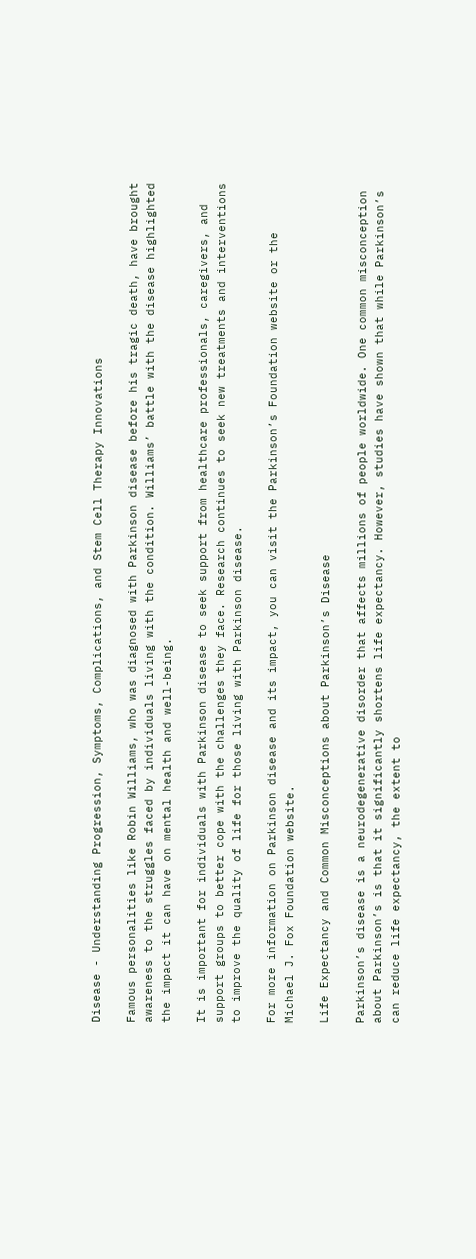Disease - Understanding Progression, Symptoms, Complications, and Stem Cell Therapy Innovations

Famous personalities like Robin Williams, who was diagnosed with Parkinson disease before his tragic death, have brought awareness to the struggles faced by individuals living with the condition. Williams’ battle with the disease highlighted the impact it can have on mental health and well-being.

It is important for individuals with Parkinson disease to seek support from healthcare professionals, caregivers, and support groups to better cope with the challenges they face. Research continues to seek new treatments and interventions to improve the quality of life for those living with Parkinson disease.

For more information on Parkinson disease and its impact, you can visit the Parkinson’s Foundation website or the Michael J. Fox Foundation website.

Life Expectancy and Common Misconceptions about Parkinson’s Disease

Parkinson’s disease is a neurodegenerative disorder that affects millions of people worldwide. One common misconception about Parkinson’s is that it significantly shortens life expectancy. However, studies have shown that while Parkinson’s can reduce life expectancy, the extent to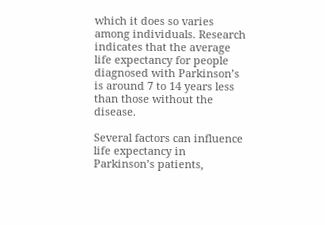which it does so varies among individuals. Research indicates that the average life expectancy for people diagnosed with Parkinson’s is around 7 to 14 years less than those without the disease.

Several factors can influence life expectancy in Parkinson’s patients,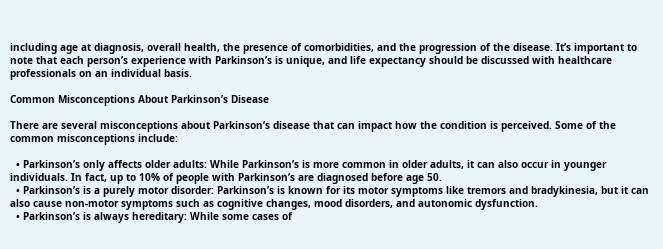including age at diagnosis, overall health, the presence of comorbidities, and the progression of the disease. It’s important to note that each person’s experience with Parkinson’s is unique, and life expectancy should be discussed with healthcare professionals on an individual basis.

Common Misconceptions About Parkinson’s Disease

There are several misconceptions about Parkinson’s disease that can impact how the condition is perceived. Some of the common misconceptions include:

  • Parkinson’s only affects older adults: While Parkinson’s is more common in older adults, it can also occur in younger individuals. In fact, up to 10% of people with Parkinson’s are diagnosed before age 50.
  • Parkinson’s is a purely motor disorder: Parkinson’s is known for its motor symptoms like tremors and bradykinesia, but it can also cause non-motor symptoms such as cognitive changes, mood disorders, and autonomic dysfunction.
  • Parkinson’s is always hereditary: While some cases of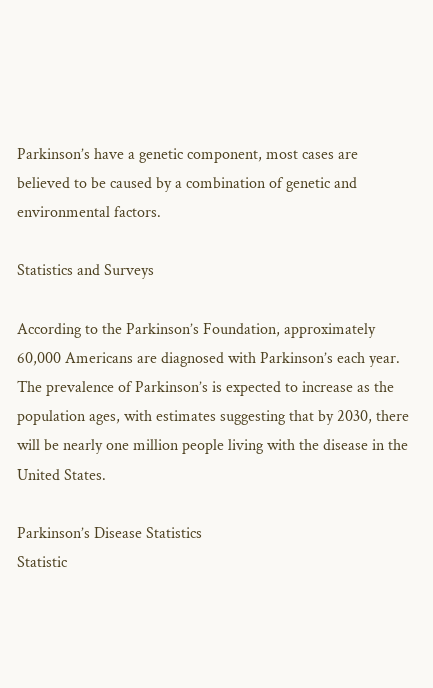Parkinson’s have a genetic component, most cases are believed to be caused by a combination of genetic and environmental factors.

Statistics and Surveys

According to the Parkinson’s Foundation, approximately 60,000 Americans are diagnosed with Parkinson’s each year. The prevalence of Parkinson’s is expected to increase as the population ages, with estimates suggesting that by 2030, there will be nearly one million people living with the disease in the United States.

Parkinson’s Disease Statistics
Statistic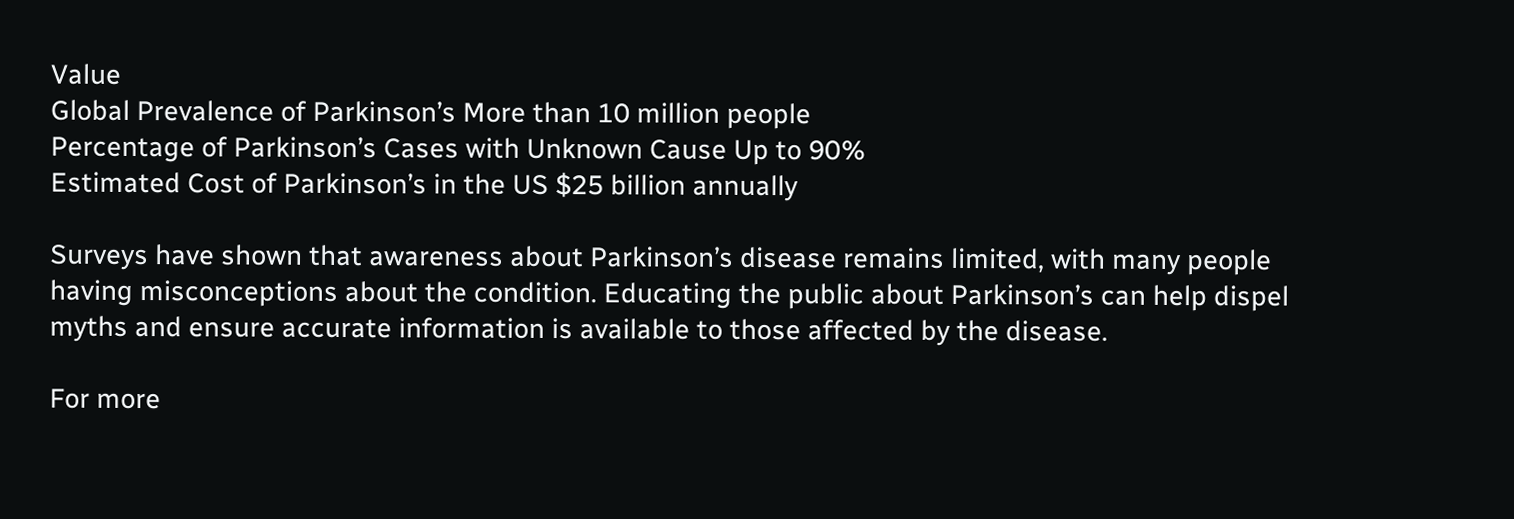Value
Global Prevalence of Parkinson’s More than 10 million people
Percentage of Parkinson’s Cases with Unknown Cause Up to 90%
Estimated Cost of Parkinson’s in the US $25 billion annually

Surveys have shown that awareness about Parkinson’s disease remains limited, with many people having misconceptions about the condition. Educating the public about Parkinson’s can help dispel myths and ensure accurate information is available to those affected by the disease.

For more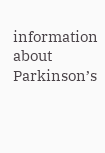information about Parkinson’s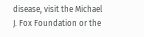disease, visit the Michael J. Fox Foundation or the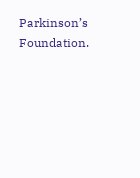Parkinson’s Foundation.